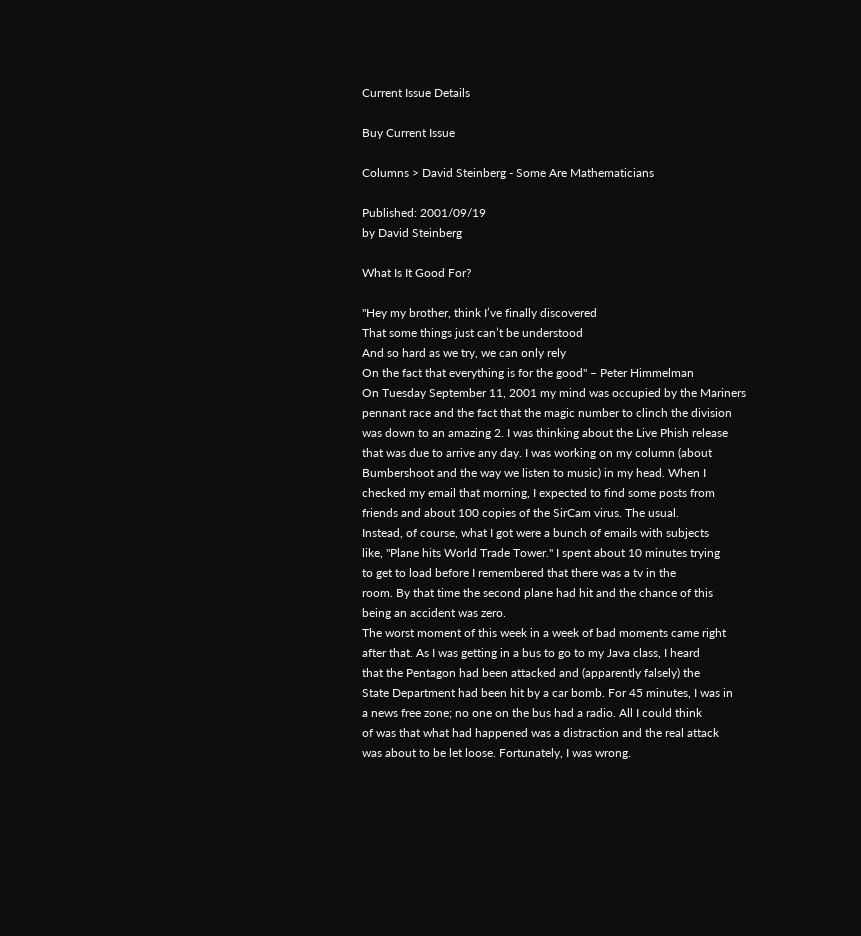Current Issue Details

Buy Current Issue

Columns > David Steinberg - Some Are Mathematicians

Published: 2001/09/19
by David Steinberg

What Is It Good For?

"Hey my brother, think I’ve finally discovered
That some things just can’t be understood
And so hard as we try, we can only rely
On the fact that everything is for the good" – Peter Himmelman
On Tuesday September 11, 2001 my mind was occupied by the Mariners
pennant race and the fact that the magic number to clinch the division
was down to an amazing 2. I was thinking about the Live Phish release
that was due to arrive any day. I was working on my column (about
Bumbershoot and the way we listen to music) in my head. When I
checked my email that morning, I expected to find some posts from
friends and about 100 copies of the SirCam virus. The usual.
Instead, of course, what I got were a bunch of emails with subjects
like, "Plane hits World Trade Tower." I spent about 10 minutes trying
to get to load before I remembered that there was a tv in the
room. By that time the second plane had hit and the chance of this
being an accident was zero.
The worst moment of this week in a week of bad moments came right
after that. As I was getting in a bus to go to my Java class, I heard
that the Pentagon had been attacked and (apparently falsely) the
State Department had been hit by a car bomb. For 45 minutes, I was in
a news free zone; no one on the bus had a radio. All I could think
of was that what had happened was a distraction and the real attack
was about to be let loose. Fortunately, I was wrong.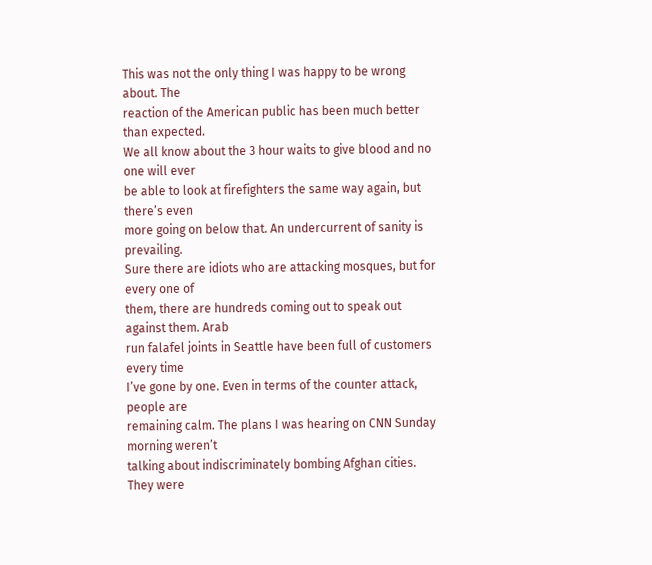This was not the only thing I was happy to be wrong about. The
reaction of the American public has been much better than expected.
We all know about the 3 hour waits to give blood and no one will ever
be able to look at firefighters the same way again, but there’s even
more going on below that. An undercurrent of sanity is prevailing.
Sure there are idiots who are attacking mosques, but for every one of
them, there are hundreds coming out to speak out against them. Arab
run falafel joints in Seattle have been full of customers every time
I’ve gone by one. Even in terms of the counter attack, people are
remaining calm. The plans I was hearing on CNN Sunday morning weren’t
talking about indiscriminately bombing Afghan cities. They were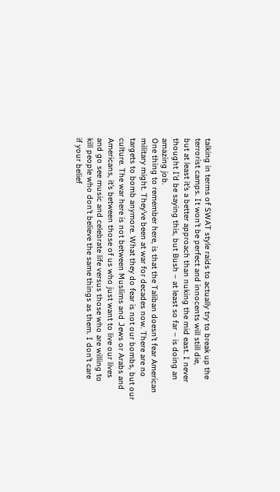talking in terms of SWAT style raids to actually try to break up the
terrorist camps. It won’t be perfect and innocents will still die,
but at least it’s a better approach than nuking the mid east. I never
thought I’d be saying this, but Bush – at least so far – is doing an
amazing job.
One thing to remember here, is that the Taliban doesn’t fear American
military might. They’ve been at war for decades now. There are no
targets to bomb anymore. What they do fear is not our bombs, but our
culture. The war here is not between Muslims and Jews or Arabs and
Americans, it’s between those of us who just want to live our lives
and go see music and celebrate life versus those who are willing to
kill people who don’t believe the same things as them. I don’t care
if your belief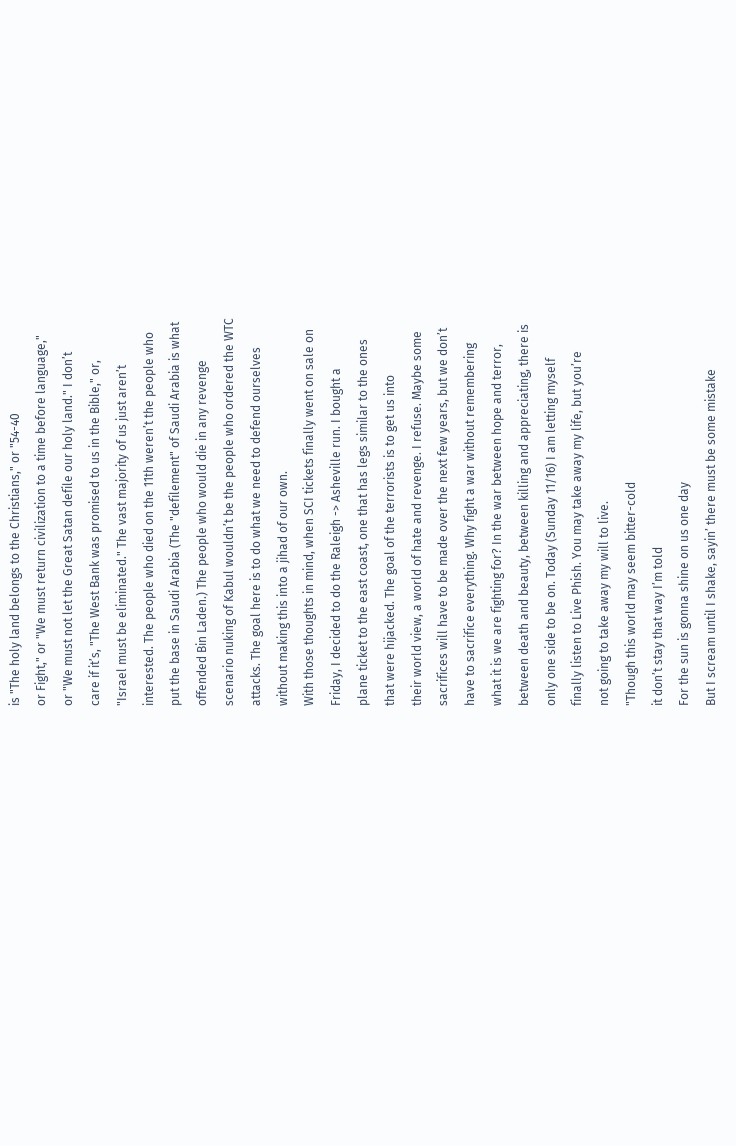is "The holy land belongs to the Christians," or "54-40
or Fight," or "We must return civilization to a time before language,"
or "We must not let the Great Satan defile our holy land." I don’t
care if it’s, "The West Bank was promised to us in the Bible," or,
"Israel must be eliminated." The vast majority of us just aren’t
interested. The people who died on the 11th weren’t the people who
put the base in Saudi Arabia (The "defilement" of Saudi Arabia is what
offended Bin Laden.) The people who would die in any revenge
scenario nuking of Kabul wouldn’t be the people who ordered the WTC
attacks. The goal here is to do what we need to defend ourselves
without making this into a jihad of our own.
With those thoughts in mind, when SCI tickets finally went on sale on
Friday, I decided to do the Raleigh -> Asheville run. I bought a
plane ticket to the east coast, one that has legs similar to the ones
that were hijacked. The goal of the terrorists is to get us into
their world view, a world of hate and revenge. I refuse. Maybe some
sacrifices will have to be made over the next few years, but we don’t
have to sacrifice everything. Why fight a war without remembering
what it is we are fighting for? In the war between hope and terror,
between death and beauty, between killing and appreciating, there is
only one side to be on. Today (Sunday 11/16) I am letting myself
finally listen to Live Phish. You may take away my life, but you’re
not going to take away my will to live.
"Though this world may seem bitter-cold
it don’t stay that way I’m told
For the sun is gonna shine on us one day
But I scream until I shake, sayin’ there must be some mistake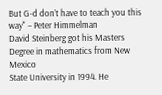But G-d don’t have to teach you this way" – Peter Himmelman
David Steinberg got his Masters Degree in mathematics from New Mexico
State University in 1994. He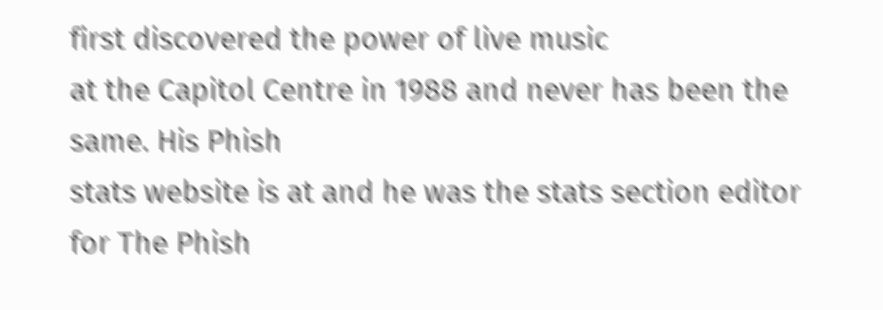first discovered the power of live music
at the Capitol Centre in 1988 and never has been the same. His Phish
stats website is at and he was the stats section editor
for The Phish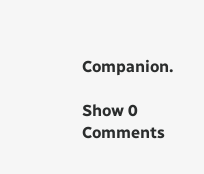Companion.

Show 0 Comments